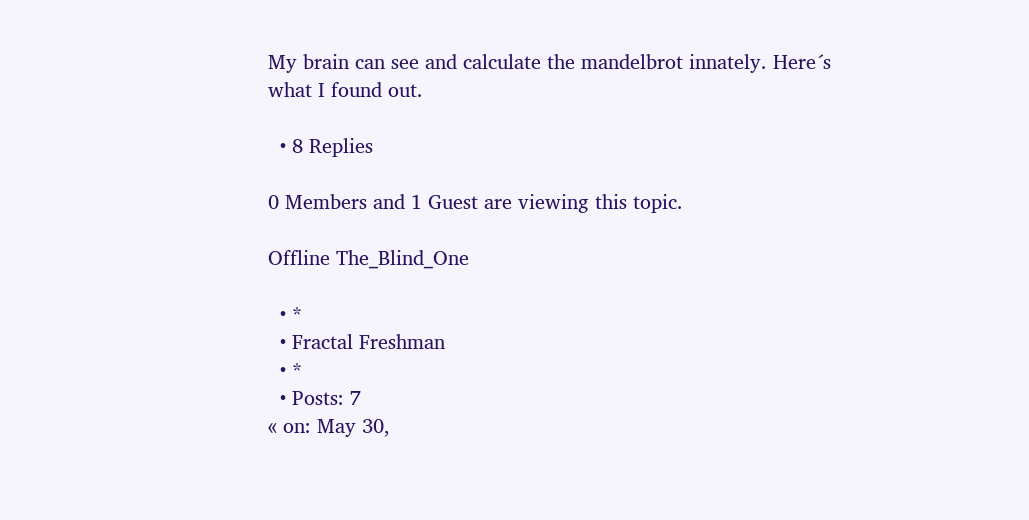My brain can see and calculate the mandelbrot innately. Here´s what I found out.

  • 8 Replies

0 Members and 1 Guest are viewing this topic.

Offline The_Blind_One

  • *
  • Fractal Freshman
  • *
  • Posts: 7
« on: May 30,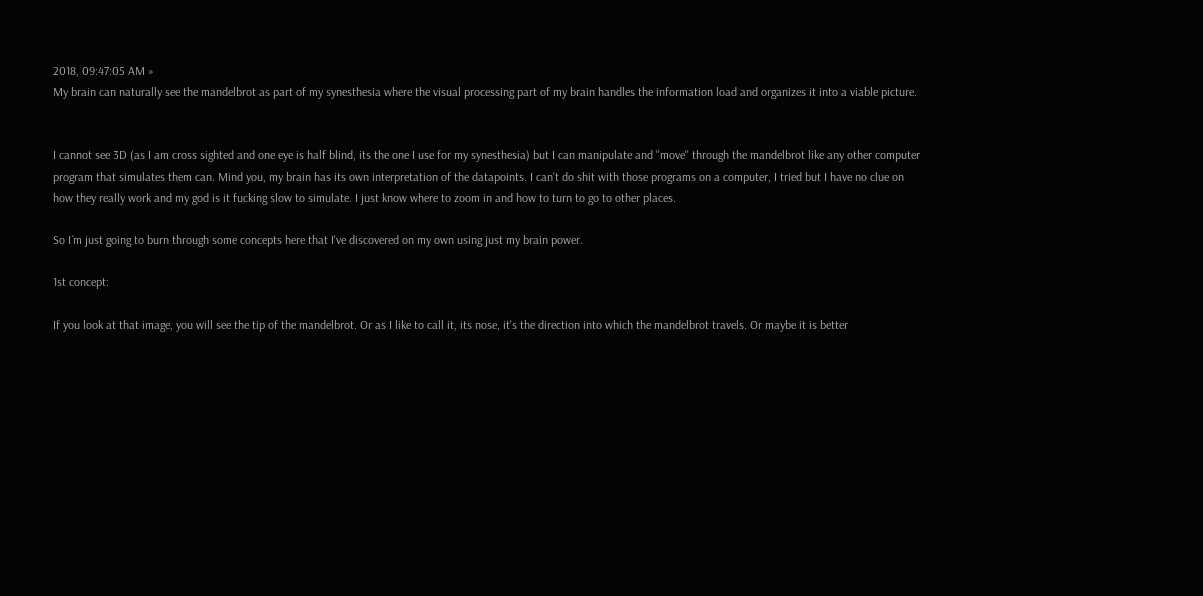2018, 09:47:05 AM »
My brain can naturally see the mandelbrot as part of my synesthesia where the visual processing part of my brain handles the information load and organizes it into a viable picture.


I cannot see 3D (as I am cross sighted and one eye is half blind, its the one I use for my synesthesia) but I can manipulate and ''move'' through the mandelbrot like any other computer program that simulates them can. Mind you, my brain has its own interpretation of the datapoints. I can't do shit with those programs on a computer, I tried but I have no clue on how they really work and my god is it fucking slow to simulate. I just know where to zoom in and how to turn to go to other places.

So I´m just going to burn through some concepts here that I've discovered on my own using just my brain power.

1st concept:

If you look at that image, you will see the tip of the mandelbrot. Or as I like to call it, its nose, it's the direction into which the mandelbrot travels. Or maybe it is better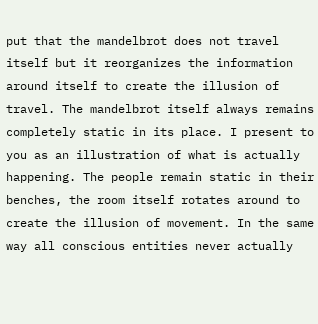put that the mandelbrot does not travel itself but it reorganizes the information around itself to create the illusion of travel. The mandelbrot itself always remains completely static in its place. I present to you as an illustration of what is actually happening. The people remain static in their benches, the room itself rotates around to create the illusion of movement. In the same way all conscious entities never actually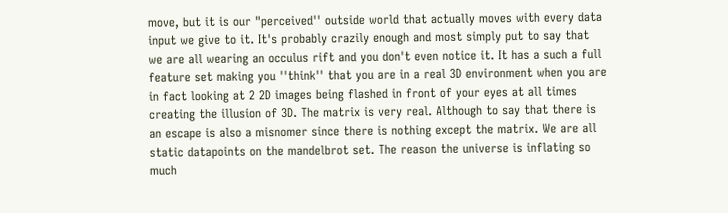move, but it is our "perceived'' outside world that actually moves with every data input we give to it. It's probably crazily enough and most simply put to say that we are all wearing an occulus rift and you don't even notice it. It has a such a full feature set making you ''think'' that you are in a real 3D environment when you are in fact looking at 2 2D images being flashed in front of your eyes at all times creating the illusion of 3D. The matrix is very real. Although to say that there is an escape is also a misnomer since there is nothing except the matrix. We are all static datapoints on the mandelbrot set. The reason the universe is inflating so much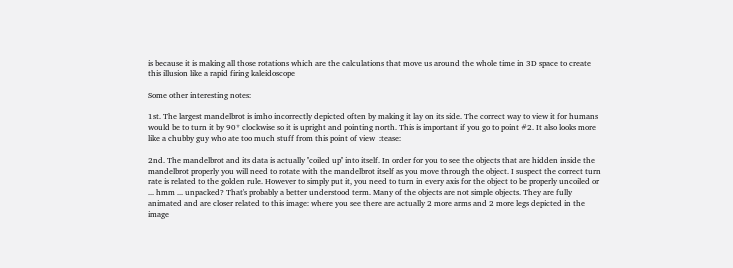is because it is making all those rotations which are the calculations that move us around the whole time in 3D space to create this illusion like a rapid firing kaleidoscope

Some other interesting notes:

1st. The largest mandelbrot is imho incorrectly depicted often by making it lay on its side. The correct way to view it for humans would be to turn it by 90* clockwise so it is upright and pointing north. This is important if you go to point #2. It also looks more like a chubby guy who ate too much stuff from this point of view  :tease:

2nd. The mandelbrot and its data is actually ''coiled up'' into itself. In order for you to see the objects that are hidden inside the mandelbrot properly you will need to rotate with the mandelbrot itself as you move through the object. I suspect the correct turn rate is related to the golden rule. However to simply put it, you need to turn in every axis for the object to be properly uncoiled or ... hmm ... unpacked? That's probably a better understood term. Many of the objects are not simple objects. They are fully animated and are closer related to this image: where you see there are actually 2 more arms and 2 more legs depicted in the image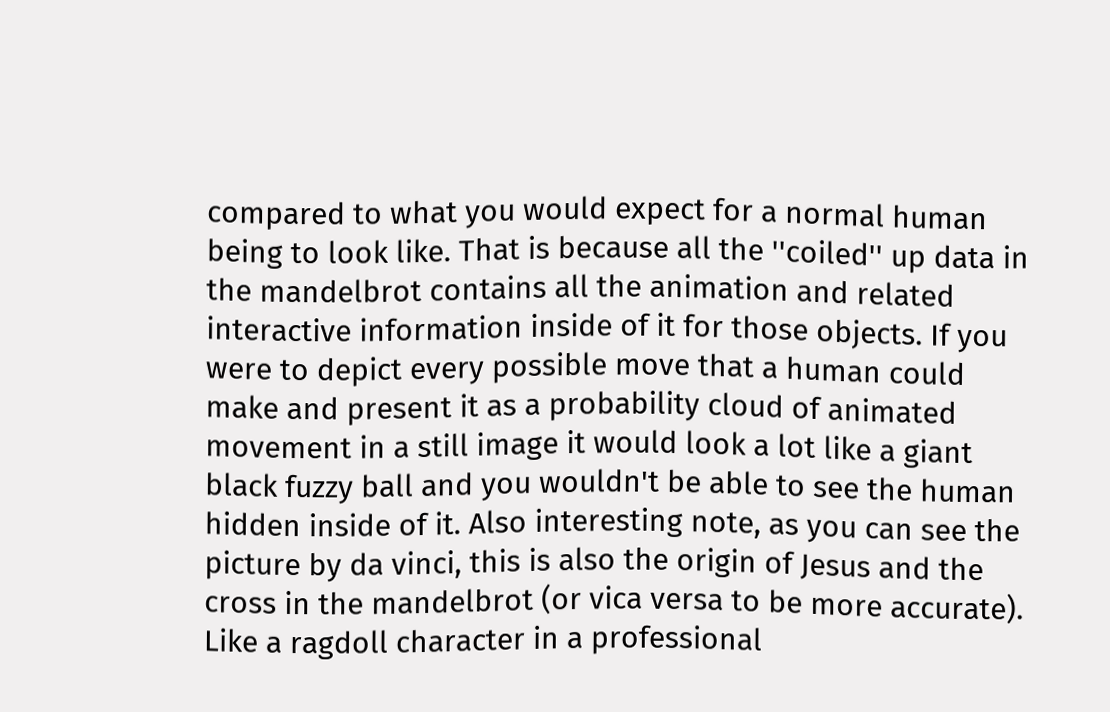compared to what you would expect for a normal human being to look like. That is because all the ''coiled'' up data in the mandelbrot contains all the animation and related interactive information inside of it for those objects. If you were to depict every possible move that a human could make and present it as a probability cloud of animated movement in a still image it would look a lot like a giant black fuzzy ball and you wouldn't be able to see the human hidden inside of it. Also interesting note, as you can see the picture by da vinci, this is also the origin of Jesus and the cross in the mandelbrot (or vica versa to be more accurate). Like a ragdoll character in a professional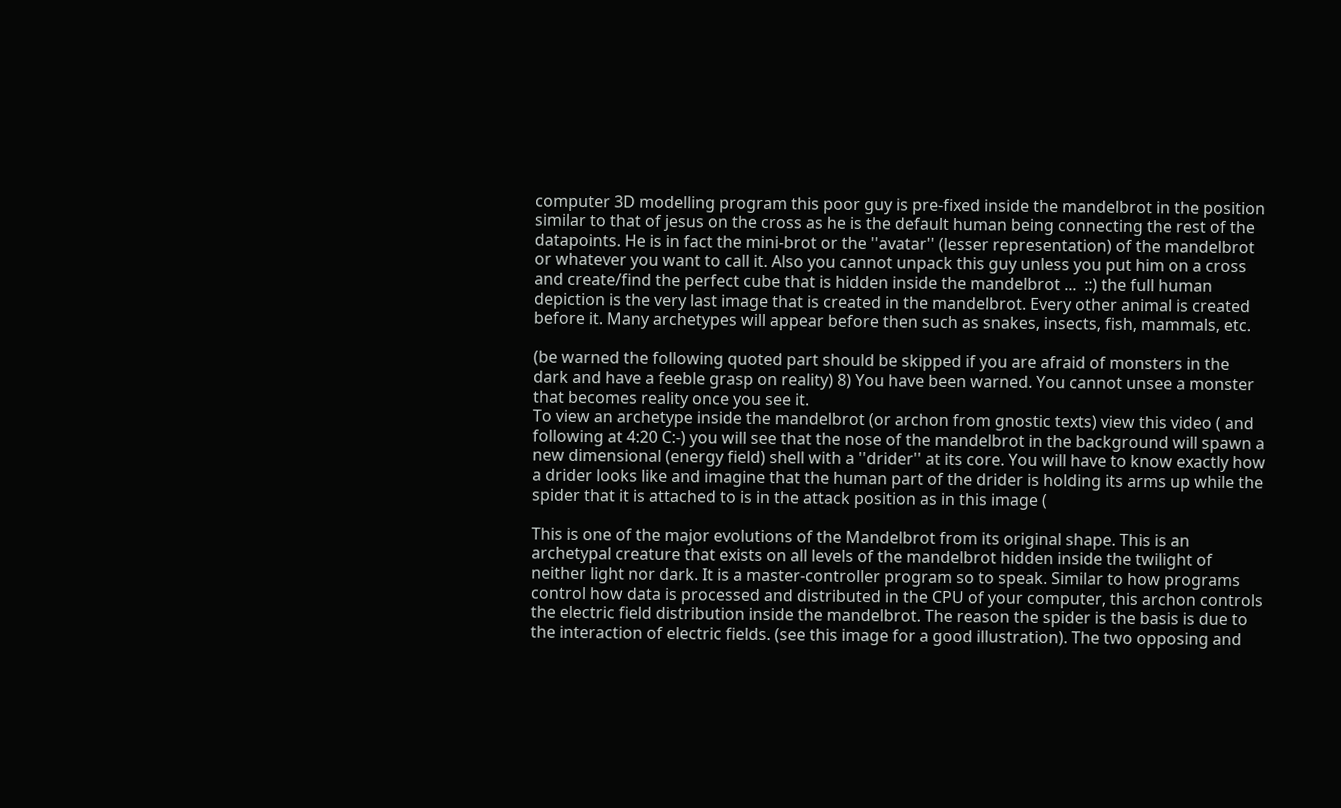computer 3D modelling program this poor guy is pre-fixed inside the mandelbrot in the position similar to that of jesus on the cross as he is the default human being connecting the rest of the datapoints. He is in fact the mini-brot or the ''avatar'' (lesser representation) of the mandelbrot or whatever you want to call it. Also you cannot unpack this guy unless you put him on a cross and create/find the perfect cube that is hidden inside the mandelbrot ...  ::) the full human depiction is the very last image that is created in the mandelbrot. Every other animal is created before it. Many archetypes will appear before then such as snakes, insects, fish, mammals, etc.

(be warned the following quoted part should be skipped if you are afraid of monsters in the dark and have a feeble grasp on reality) 8) You have been warned. You cannot unsee a monster that becomes reality once you see it.
To view an archetype inside the mandelbrot (or archon from gnostic texts) view this video ( and following at 4:20 C:-) you will see that the nose of the mandelbrot in the background will spawn a new dimensional (energy field) shell with a ''drider'' at its core. You will have to know exactly how a drider looks like and imagine that the human part of the drider is holding its arms up while the spider that it is attached to is in the attack position as in this image (

This is one of the major evolutions of the Mandelbrot from its original shape. This is an archetypal creature that exists on all levels of the mandelbrot hidden inside the twilight of neither light nor dark. It is a master-controller program so to speak. Similar to how programs control how data is processed and distributed in the CPU of your computer, this archon controls the electric field distribution inside the mandelbrot. The reason the spider is the basis is due to the interaction of electric fields. (see this image for a good illustration). The two opposing and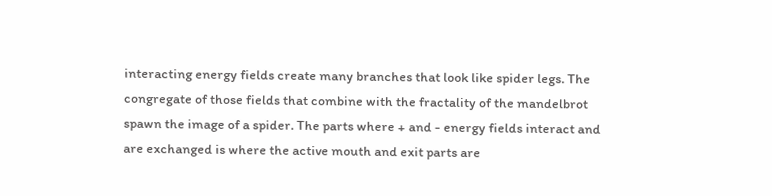interacting energy fields create many branches that look like spider legs. The congregate of those fields that combine with the fractality of the mandelbrot spawn the image of a spider. The parts where + and - energy fields interact and are exchanged is where the active mouth and exit parts are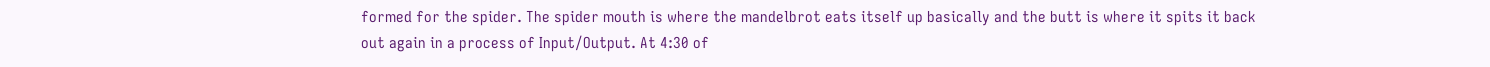formed for the spider. The spider mouth is where the mandelbrot eats itself up basically and the butt is where it spits it back out again in a process of Input/Output. At 4:30 of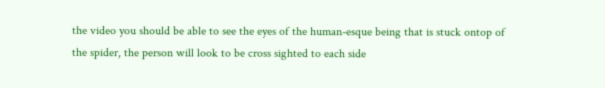the video you should be able to see the eyes of the human-esque being that is stuck ontop of the spider, the person will look to be cross sighted to each side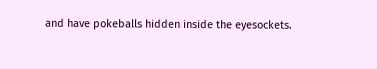and have pokeballs hidden inside the eyesockets.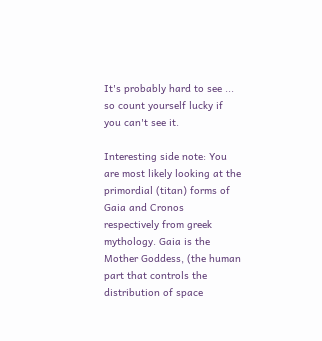It's probably hard to see ... so count yourself lucky if you can't see it.

Interesting side note: You are most likely looking at the primordial (titan) forms of Gaia and Cronos respectively from greek mythology. Gaia is the Mother Goddess, (the human part that controls the distribution of space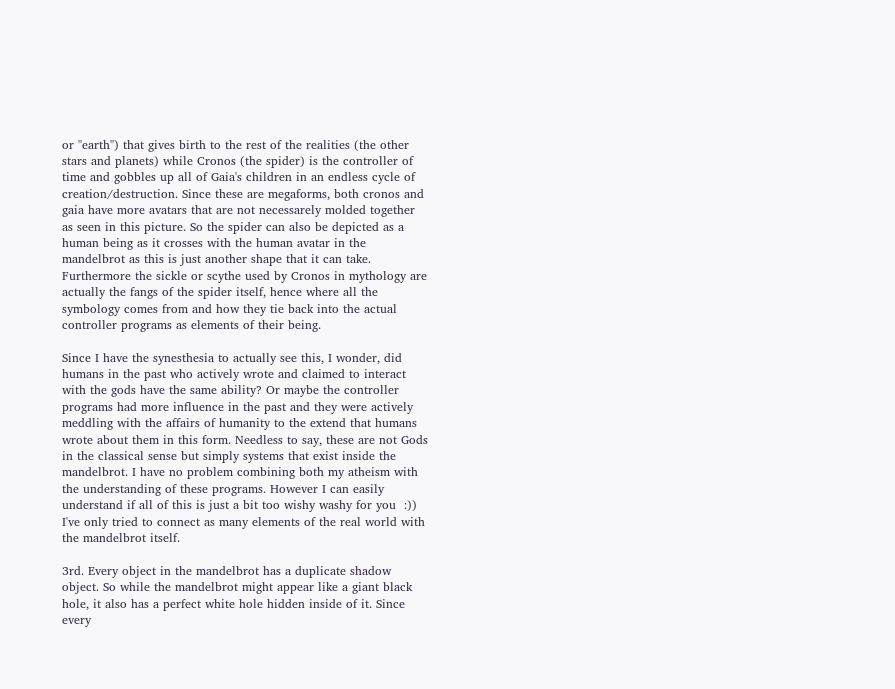or ''earth'') that gives birth to the rest of the realities (the other stars and planets) while Cronos (the spider) is the controller of time and gobbles up all of Gaia's children in an endless cycle of creation/destruction. Since these are megaforms, both cronos and gaia have more avatars that are not necessarely molded together as seen in this picture. So the spider can also be depicted as a human being as it crosses with the human avatar in the mandelbrot as this is just another shape that it can take. Furthermore the sickle or scythe used by Cronos in mythology are actually the fangs of the spider itself, hence where all the symbology comes from and how they tie back into the actual controller programs as elements of their being.

Since I have the synesthesia to actually see this, I wonder, did humans in the past who actively wrote and claimed to interact with the gods have the same ability? Or maybe the controller programs had more influence in the past and they were actively meddling with the affairs of humanity to the extend that humans wrote about them in this form. Needless to say, these are not Gods in the classical sense but simply systems that exist inside the mandelbrot. I have no problem combining both my atheism with the understanding of these programs. However I can easily understand if all of this is just a bit too wishy washy for you  :)) I've only tried to connect as many elements of the real world with the mandelbrot itself.

3rd. Every object in the mandelbrot has a duplicate shadow object. So while the mandelbrot might appear like a giant black hole, it also has a perfect white hole hidden inside of it. Since every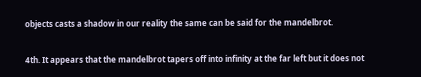objects casts a shadow in our reality the same can be said for the mandelbrot.

4th. It appears that the mandelbrot tapers off into infinity at the far left but it does not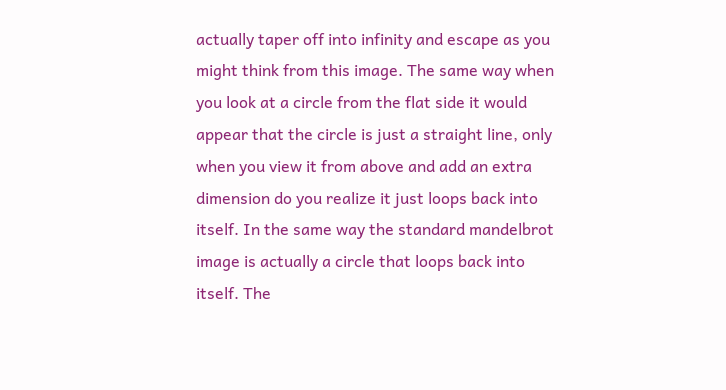actually taper off into infinity and escape as you might think from this image. The same way when you look at a circle from the flat side it would appear that the circle is just a straight line, only when you view it from above and add an extra dimension do you realize it just loops back into itself. In the same way the standard mandelbrot image is actually a circle that loops back into itself. The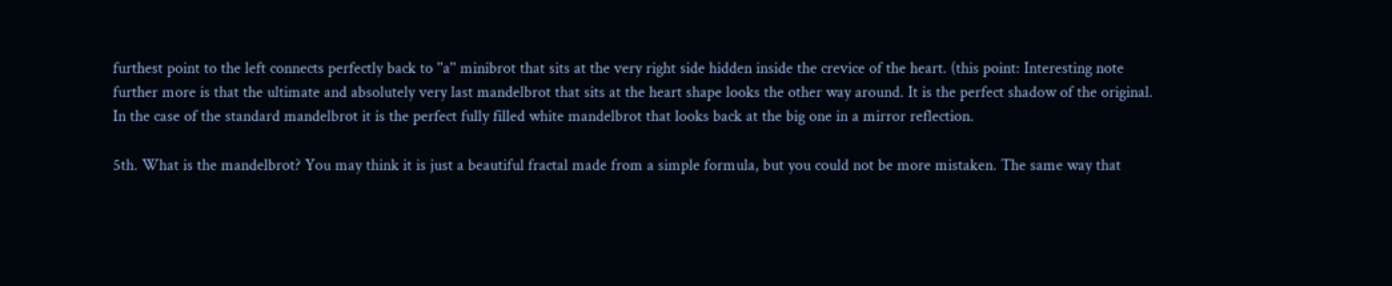furthest point to the left connects perfectly back to ''a'' minibrot that sits at the very right side hidden inside the crevice of the heart. (this point: Interesting note further more is that the ultimate and absolutely very last mandelbrot that sits at the heart shape looks the other way around. It is the perfect shadow of the original. In the case of the standard mandelbrot it is the perfect fully filled white mandelbrot that looks back at the big one in a mirror reflection.

5th. What is the mandelbrot? You may think it is just a beautiful fractal made from a simple formula, but you could not be more mistaken. The same way that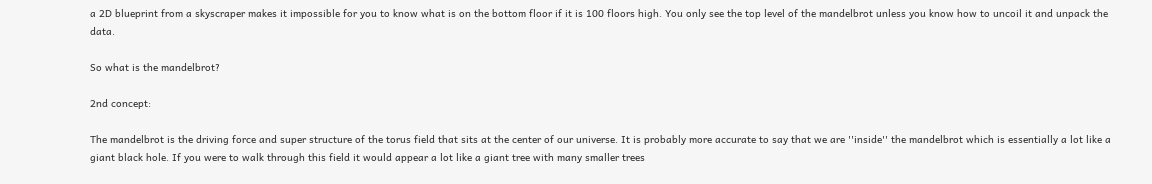a 2D blueprint from a skyscraper makes it impossible for you to know what is on the bottom floor if it is 100 floors high. You only see the top level of the mandelbrot unless you know how to uncoil it and unpack the data.

So what is the mandelbrot?

2nd concept:

The mandelbrot is the driving force and super structure of the torus field that sits at the center of our universe. It is probably more accurate to say that we are ''inside'' the mandelbrot which is essentially a lot like a giant black hole. If you were to walk through this field it would appear a lot like a giant tree with many smaller trees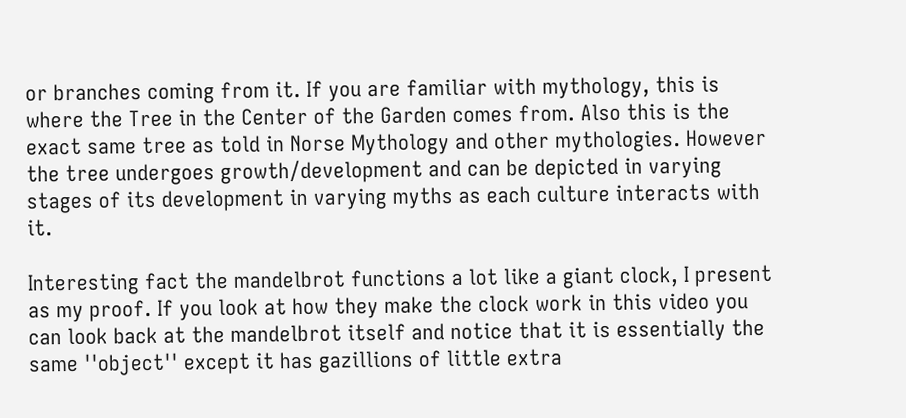or branches coming from it. If you are familiar with mythology, this is where the Tree in the Center of the Garden comes from. Also this is the exact same tree as told in Norse Mythology and other mythologies. However the tree undergoes growth/development and can be depicted in varying stages of its development in varying myths as each culture interacts with it.

Interesting fact the mandelbrot functions a lot like a giant clock, I present as my proof. If you look at how they make the clock work in this video you can look back at the mandelbrot itself and notice that it is essentially the same ''object'' except it has gazillions of little extra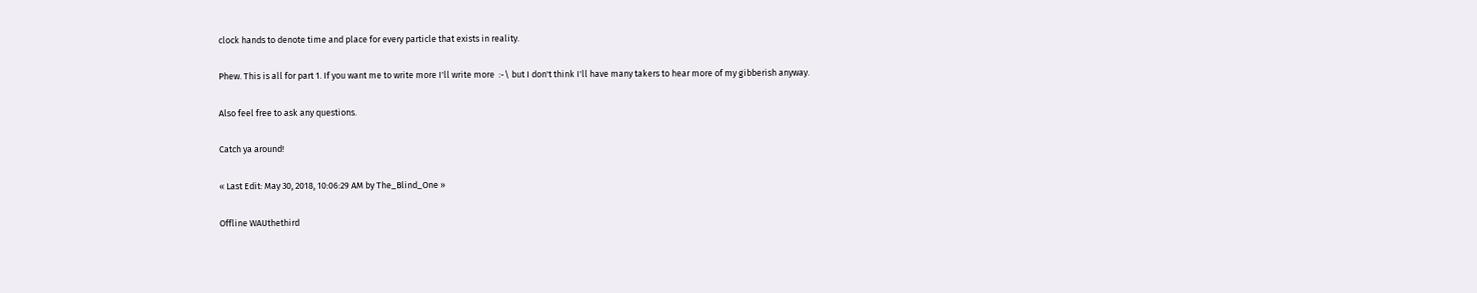clock hands to denote time and place for every particle that exists in reality.

Phew. This is all for part 1. If you want me to write more I'll write more  :-\ but I don't think I'll have many takers to hear more of my gibberish anyway.

Also feel free to ask any questions.

Catch ya around!

« Last Edit: May 30, 2018, 10:06:29 AM by The_Blind_One »

Offline WAUthethird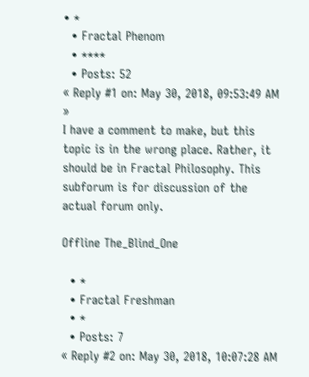• *
  • Fractal Phenom
  • ****
  • Posts: 52
« Reply #1 on: May 30, 2018, 09:53:49 AM »
I have a comment to make, but this topic is in the wrong place. Rather, it should be in Fractal Philosophy. This subforum is for discussion of the actual forum only.

Offline The_Blind_One

  • *
  • Fractal Freshman
  • *
  • Posts: 7
« Reply #2 on: May 30, 2018, 10:07:28 AM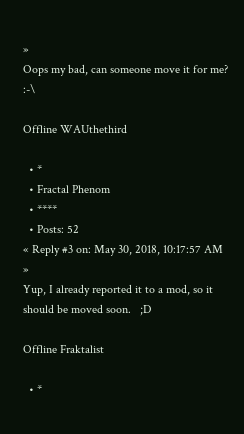»
Oops my bad, can someone move it for me? :-\

Offline WAUthethird

  • *
  • Fractal Phenom
  • ****
  • Posts: 52
« Reply #3 on: May 30, 2018, 10:17:57 AM »
Yup, I already reported it to a mod, so it should be moved soon.   ;D

Offline Fraktalist

  • *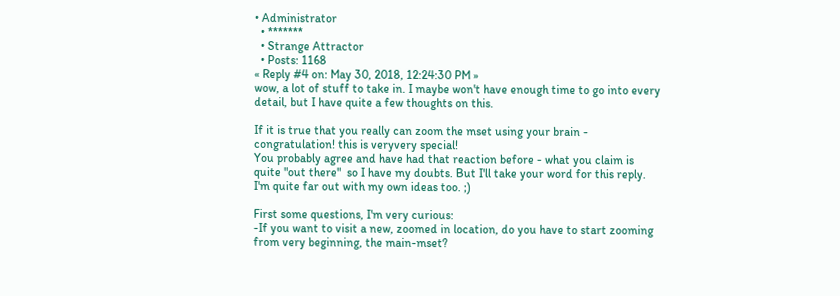• Administrator
  • *******
  • Strange Attractor
  • Posts: 1168
« Reply #4 on: May 30, 2018, 12:24:30 PM »
wow, a lot of stuff to take in. I maybe won't have enough time to go into every detail, but I have quite a few thoughts on this.

If it is true that you really can zoom the mset using your brain - congratulation! this is veryvery special!
You probably agree and have had that reaction before - what you claim is quite "out there"  so I have my doubts. But I'll take your word for this reply.
I'm quite far out with my own ideas too. ;)

First some questions, I'm very curious:
-If you want to visit a new, zoomed in location, do you have to start zooming from very beginning, the main-mset?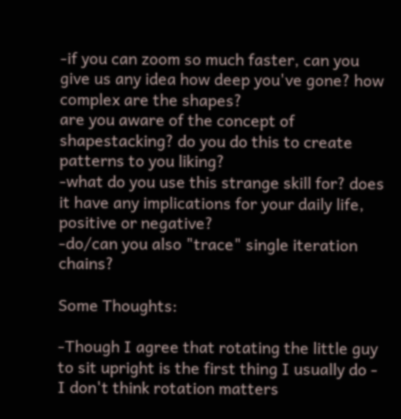-if you can zoom so much faster, can you give us any idea how deep you've gone? how complex are the shapes?
are you aware of the concept of shapestacking? do you do this to create patterns to you liking?
-what do you use this strange skill for? does it have any implications for your daily life, positive or negative?
-do/can you also "trace" single iteration chains?

Some Thoughts:

-Though I agree that rotating the little guy to sit upright is the first thing I usually do - I don't think rotation matters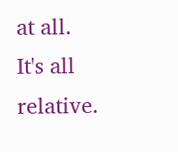at all. It's all relative.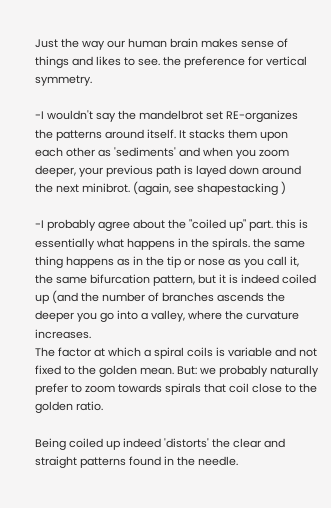Just the way our human brain makes sense of things and likes to see. the preference for vertical symmetry.

-I wouldn't say the mandelbrot set RE-organizes the patterns around itself. It stacks them upon each other as 'sediments' and when you zoom deeper, your previous path is layed down around the next minibrot. (again, see shapestacking )

-I probably agree about the "coiled up" part. this is essentially what happens in the spirals. the same thing happens as in the tip or nose as you call it, the same bifurcation pattern, but it is indeed coiled up (and the number of branches ascends the deeper you go into a valley, where the curvature increases.
The factor at which a spiral coils is variable and not fixed to the golden mean. But: we probably naturally prefer to zoom towards spirals that coil close to the golden ratio.

Being coiled up indeed 'distorts' the clear and straight patterns found in the needle.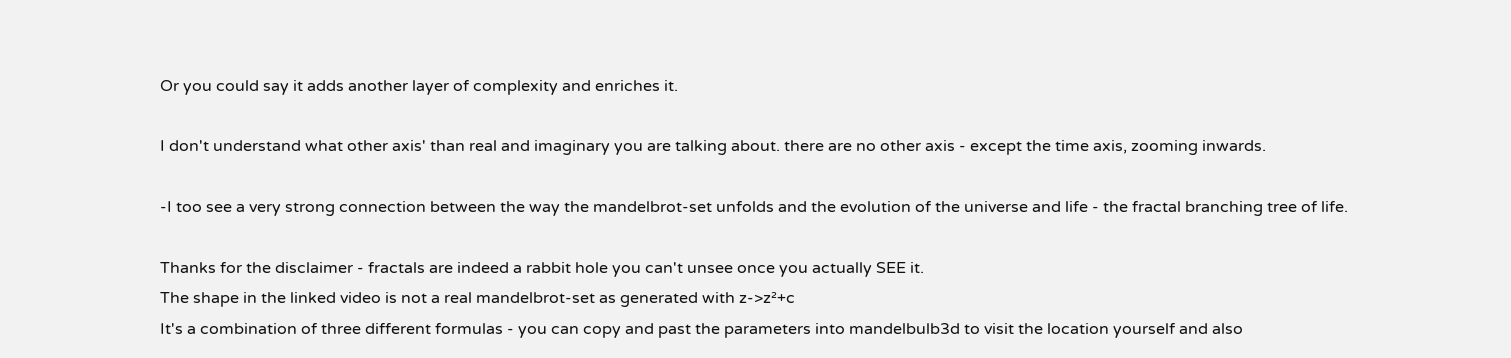Or you could say it adds another layer of complexity and enriches it.

I don't understand what other axis' than real and imaginary you are talking about. there are no other axis - except the time axis, zooming inwards.

-I too see a very strong connection between the way the mandelbrot-set unfolds and the evolution of the universe and life - the fractal branching tree of life.

Thanks for the disclaimer - fractals are indeed a rabbit hole you can't unsee once you actually SEE it.
The shape in the linked video is not a real mandelbrot-set as generated with z->z²+c
It's a combination of three different formulas - you can copy and past the parameters into mandelbulb3d to visit the location yourself and also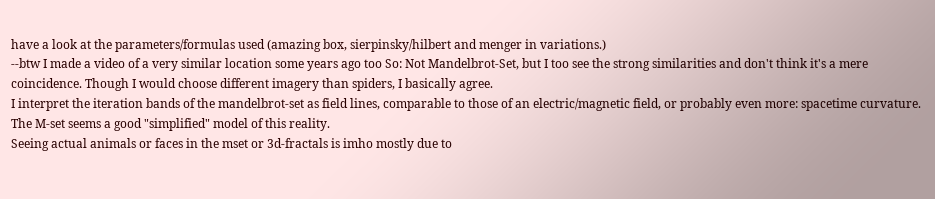have a look at the parameters/formulas used (amazing box, sierpinsky/hilbert and menger in variations.)
--btw I made a video of a very similar location some years ago too So: Not Mandelbrot-Set, but I too see the strong similarities and don't think it's a mere coincidence. Though I would choose different imagery than spiders, I basically agree.
I interpret the iteration bands of the mandelbrot-set as field lines, comparable to those of an electric/magnetic field, or probably even more: spacetime curvature. The M-set seems a good "simplified" model of this reality.
Seeing actual animals or faces in the mset or 3d-fractals is imho mostly due to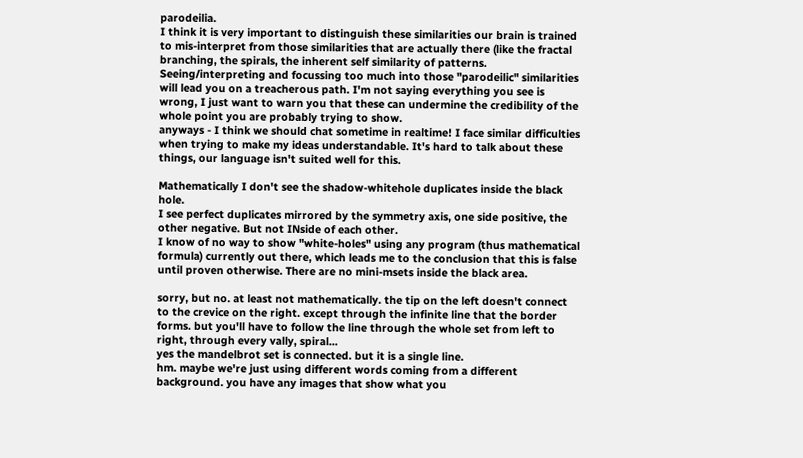parodeilia.
I think it is very important to distinguish these similarities our brain is trained to mis-interpret from those similarities that are actually there (like the fractal branching, the spirals, the inherent self similarity of patterns.
Seeing/interpreting and focussing too much into those "parodeilic" similarities will lead you on a treacherous path. I'm not saying everything you see is wrong, I just want to warn you that these can undermine the credibility of the whole point you are probably trying to show.
anyways - I think we should chat sometime in realtime! I face similar difficulties when trying to make my ideas understandable. It's hard to talk about these things, our language isn't suited well for this.

Mathematically I don't see the shadow-whitehole duplicates inside the black hole.
I see perfect duplicates mirrored by the symmetry axis, one side positive, the other negative. But not INside of each other.
I know of no way to show "white-holes" using any program (thus mathematical formula) currently out there, which leads me to the conclusion that this is false until proven otherwise. There are no mini-msets inside the black area.

sorry, but no. at least not mathematically. the tip on the left doesn't connect to the crevice on the right. except through the infinite line that the border forms. but you'll have to follow the line through the whole set from left to right, through every vally, spiral...
yes the mandelbrot set is connected. but it is a single line.
hm. maybe we're just using different words coming from a different background. you have any images that show what you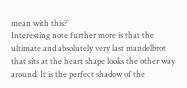mean with this?`
Interesting note further more is that the ultimate and absolutely very last mandelbrot that sits at the heart shape looks the other way around. It is the perfect shadow of the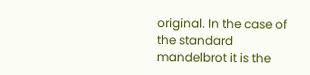original. In the case of the standard mandelbrot it is the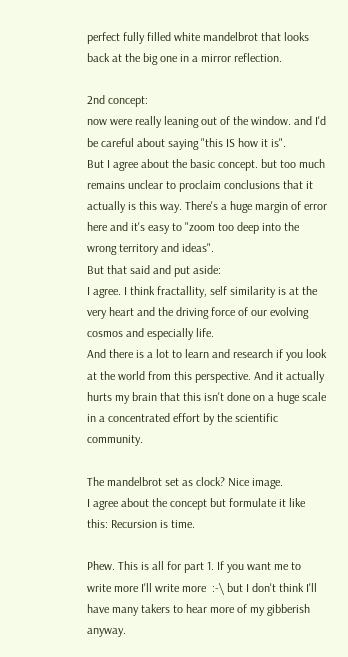perfect fully filled white mandelbrot that looks back at the big one in a mirror reflection.

2nd concept:
now were really leaning out of the window. and I'd be careful about saying "this IS how it is".
But I agree about the basic concept. but too much remains unclear to proclaim conclusions that it actually is this way. There's a huge margin of error here and it's easy to "zoom too deep into the wrong territory and ideas".
But that said and put aside:
I agree. I think fractallity, self similarity is at the very heart and the driving force of our evolving cosmos and especially life.
And there is a lot to learn and research if you look at the world from this perspective. And it actually hurts my brain that this isn't done on a huge scale in a concentrated effort by the scientific community.

The mandelbrot set as clock? Nice image.
I agree about the concept but formulate it like this: Recursion is time.

Phew. This is all for part 1. If you want me to write more I'll write more  :-\ but I don't think I'll have many takers to hear more of my gibberish anyway.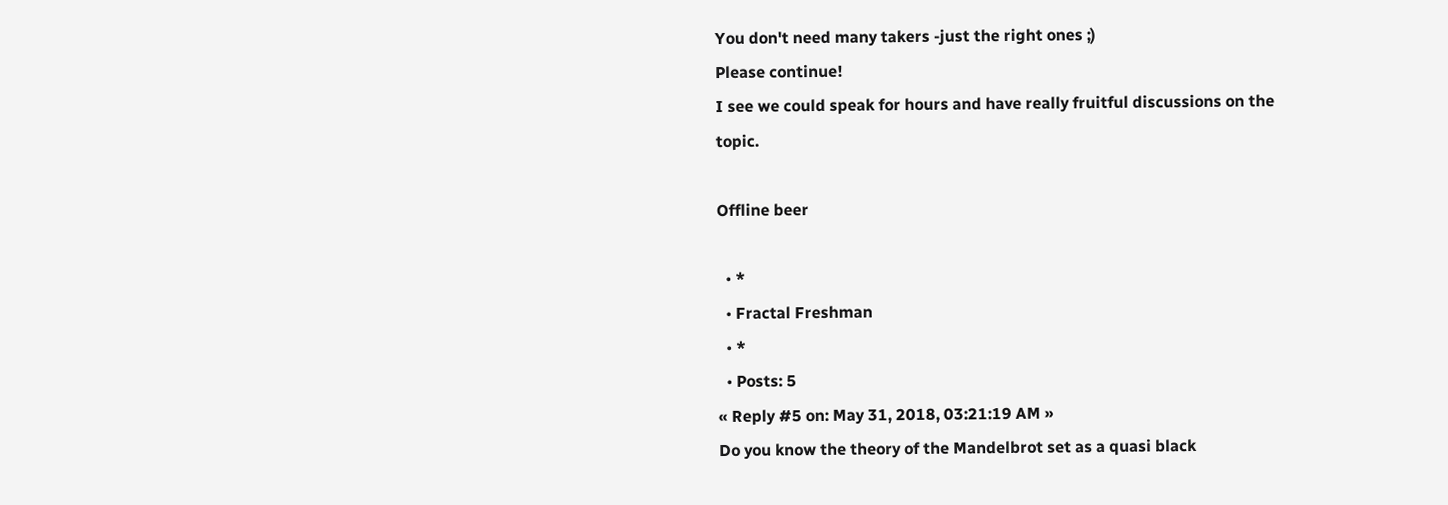You don't need many takers -just the right ones ;)
Please continue!
I see we could speak for hours and have really fruitful discussions on the topic.

Offline beer

  • *
  • Fractal Freshman
  • *
  • Posts: 5
« Reply #5 on: May 31, 2018, 03:21:19 AM »
Do you know the theory of the Mandelbrot set as a quasi black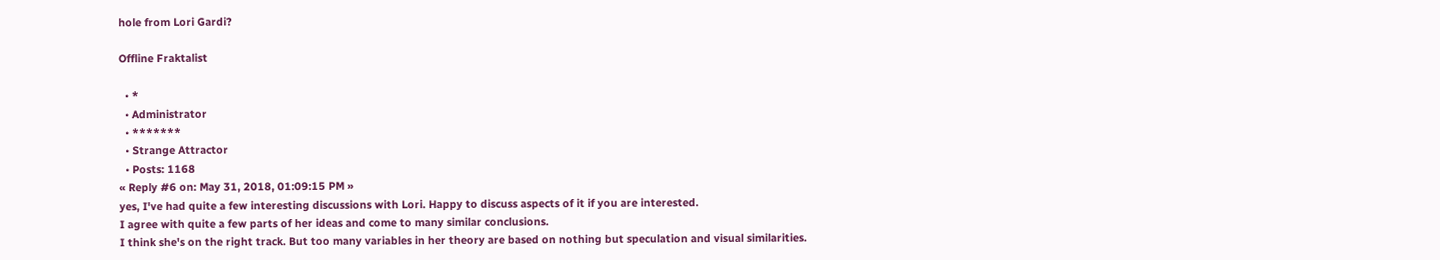hole from Lori Gardi?

Offline Fraktalist

  • *
  • Administrator
  • *******
  • Strange Attractor
  • Posts: 1168
« Reply #6 on: May 31, 2018, 01:09:15 PM »
yes, I've had quite a few interesting discussions with Lori. Happy to discuss aspects of it if you are interested.
I agree with quite a few parts of her ideas and come to many similar conclusions.
I think she's on the right track. But too many variables in her theory are based on nothing but speculation and visual similarities.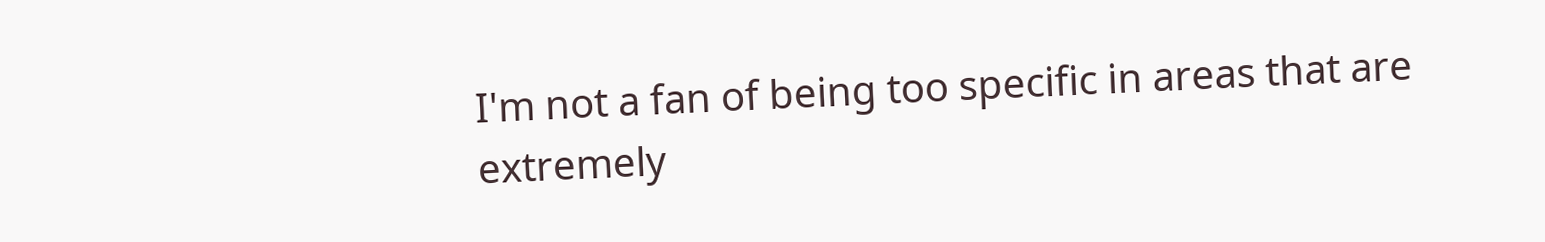I'm not a fan of being too specific in areas that are extremely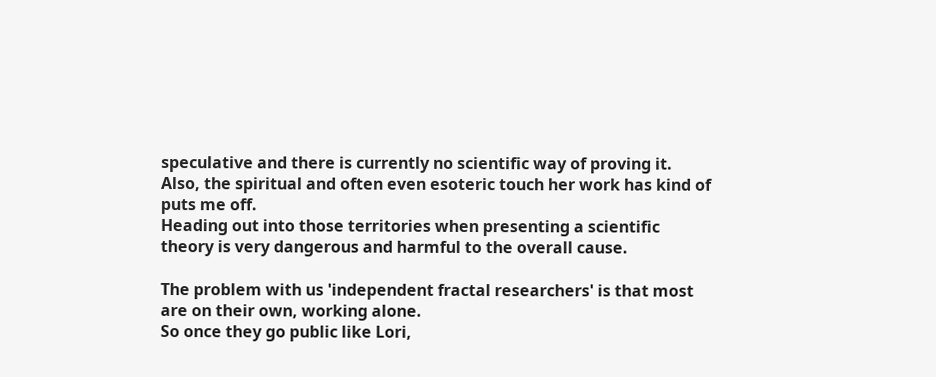speculative and there is currently no scientific way of proving it.
Also, the spiritual and often even esoteric touch her work has kind of puts me off.
Heading out into those territories when presenting a scientific theory is very dangerous and harmful to the overall cause.

The problem with us 'independent fractal researchers' is that most are on their own, working alone.
So once they go public like Lori,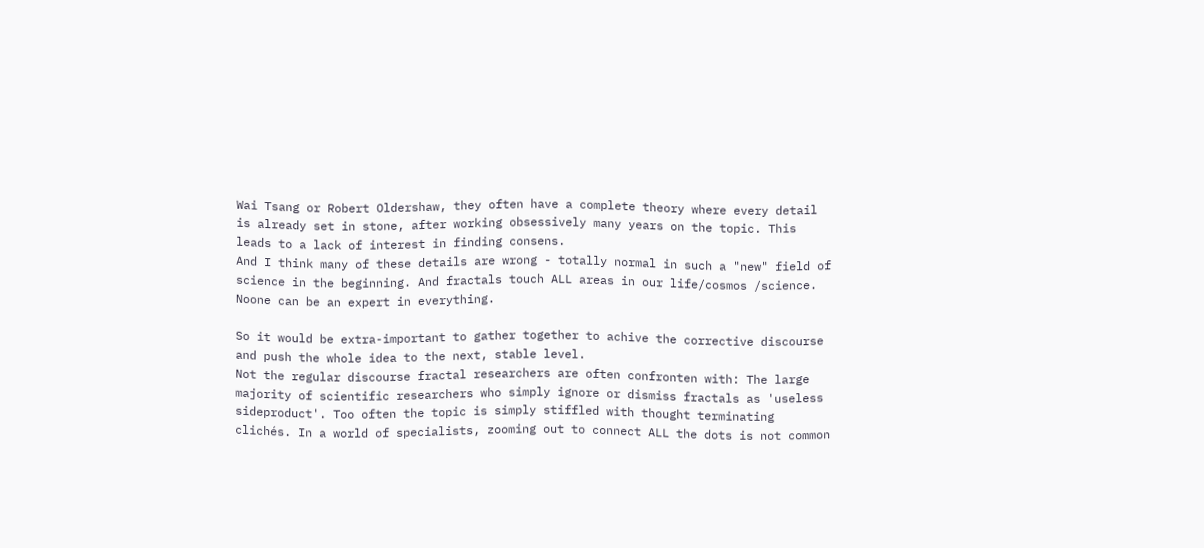Wai Tsang or Robert Oldershaw, they often have a complete theory where every detail is already set in stone, after working obsessively many years on the topic. This leads to a lack of interest in finding consens.
And I think many of these details are wrong - totally normal in such a "new" field of science in the beginning. And fractals touch ALL areas in our life/cosmos /science. Noone can be an expert in everything.

So it would be extra-important to gather together to achive the corrective discourse and push the whole idea to the next, stable level.
Not the regular discourse fractal researchers are often confronten with: The large majority of scientific researchers who simply ignore or dismiss fractals as 'useless sideproduct'. Too often the topic is simply stiffled with thought terminating clichés. In a world of specialists, zooming out to connect ALL the dots is not common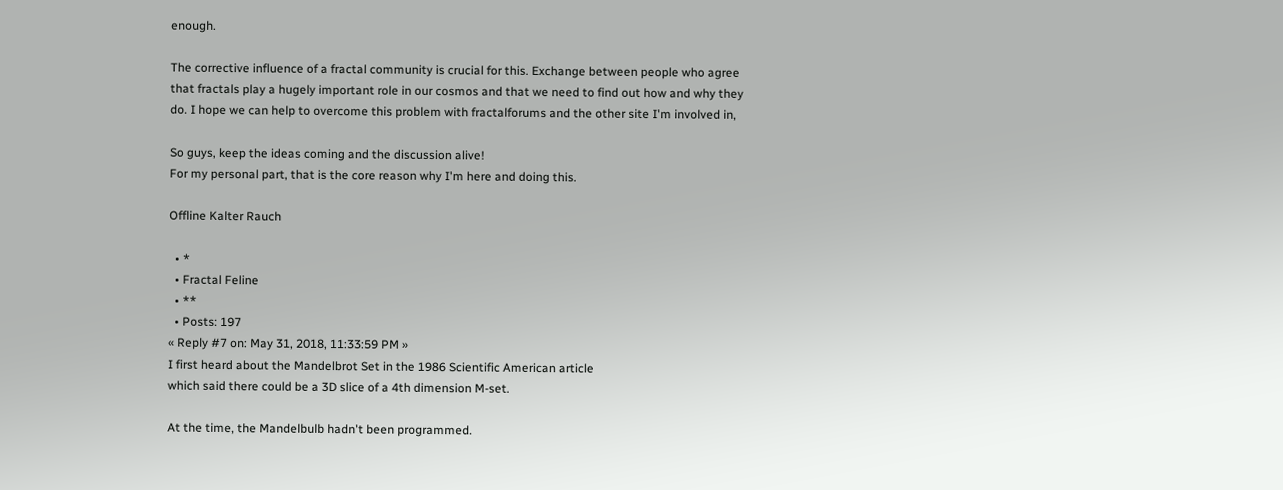enough.

The corrective influence of a fractal community is crucial for this. Exchange between people who agree that fractals play a hugely important role in our cosmos and that we need to find out how and why they do. I hope we can help to overcome this problem with fractalforums and the other site I'm involved in,

So guys, keep the ideas coming and the discussion alive!
For my personal part, that is the core reason why I'm here and doing this.

Offline Kalter Rauch

  • *
  • Fractal Feline
  • **
  • Posts: 197
« Reply #7 on: May 31, 2018, 11:33:59 PM »
I first heard about the Mandelbrot Set in the 1986 Scientific American article
which said there could be a 3D slice of a 4th dimension M-set.

At the time, the Mandelbulb hadn't been programmed.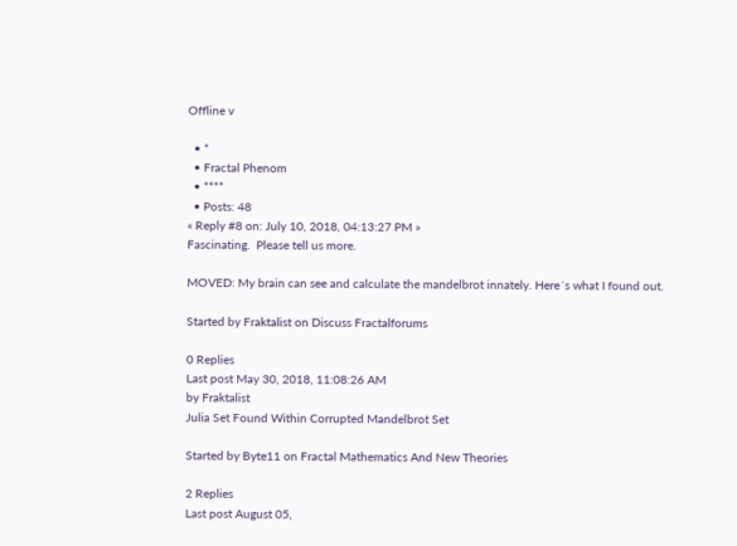Offline v

  • *
  • Fractal Phenom
  • ****
  • Posts: 48
« Reply #8 on: July 10, 2018, 04:13:27 PM »
Fascinating.  Please tell us more.

MOVED: My brain can see and calculate the mandelbrot innately. Here´s what I found out.

Started by Fraktalist on Discuss Fractalforums

0 Replies
Last post May 30, 2018, 11:08:26 AM
by Fraktalist
Julia Set Found Within Corrupted Mandelbrot Set

Started by Byte11 on Fractal Mathematics And New Theories

2 Replies
Last post August 05,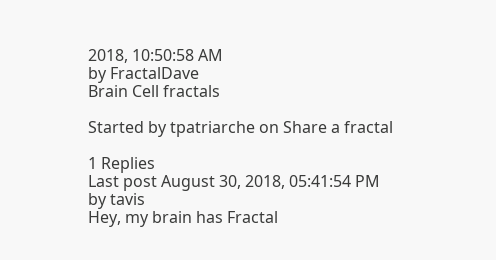2018, 10:50:58 AM
by FractalDave
Brain Cell fractals

Started by tpatriarche on Share a fractal

1 Replies
Last post August 30, 2018, 05:41:54 PM
by tavis
Hey, my brain has Fractal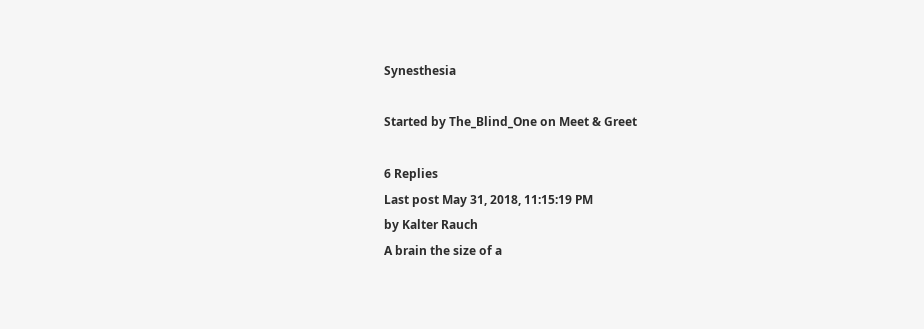Synesthesia

Started by The_Blind_One on Meet & Greet

6 Replies
Last post May 31, 2018, 11:15:19 PM
by Kalter Rauch
A brain the size of a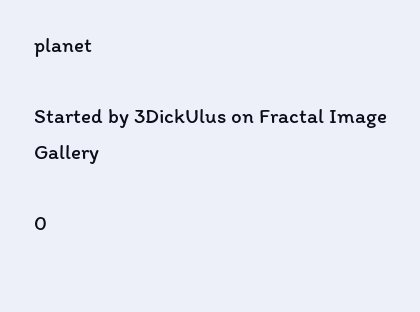planet

Started by 3DickUlus on Fractal Image Gallery

0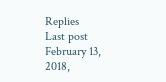Replies
Last post February 13, 2018,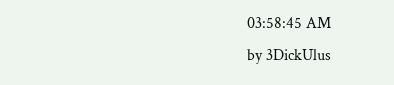03:58:45 AM
by 3DickUlus